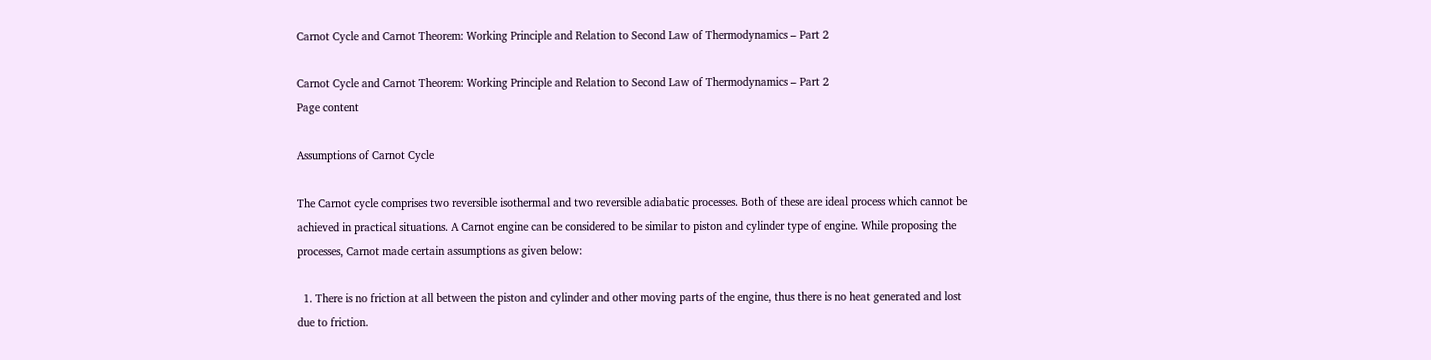Carnot Cycle and Carnot Theorem: Working Principle and Relation to Second Law of Thermodynamics – Part 2

Carnot Cycle and Carnot Theorem: Working Principle and Relation to Second Law of Thermodynamics – Part 2
Page content

Assumptions of Carnot Cycle

The Carnot cycle comprises two reversible isothermal and two reversible adiabatic processes. Both of these are ideal process which cannot be achieved in practical situations. A Carnot engine can be considered to be similar to piston and cylinder type of engine. While proposing the processes, Carnot made certain assumptions as given below:

  1. There is no friction at all between the piston and cylinder and other moving parts of the engine, thus there is no heat generated and lost due to friction.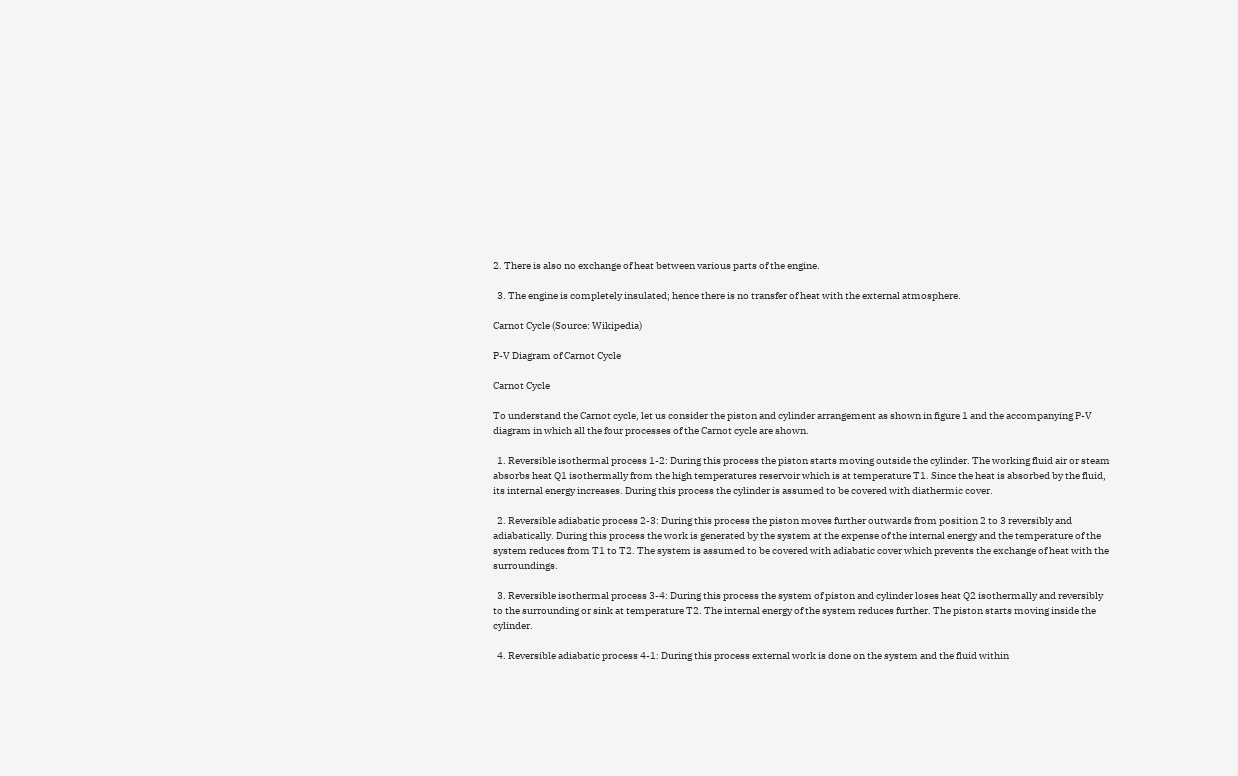2. There is also no exchange of heat between various parts of the engine.

  3. The engine is completely insulated; hence there is no transfer of heat with the external atmosphere.

Carnot Cycle (Source: Wikipedia)

P-V Diagram of Carnot Cycle

Carnot Cycle

To understand the Carnot cycle, let us consider the piston and cylinder arrangement as shown in figure 1 and the accompanying P-V diagram in which all the four processes of the Carnot cycle are shown.

  1. Reversible isothermal process 1-2: During this process the piston starts moving outside the cylinder. The working fluid air or steam absorbs heat Q1 isothermally from the high temperatures reservoir which is at temperature T1. Since the heat is absorbed by the fluid, its internal energy increases. During this process the cylinder is assumed to be covered with diathermic cover.

  2. Reversible adiabatic process 2-3: During this process the piston moves further outwards from position 2 to 3 reversibly and adiabatically. During this process the work is generated by the system at the expense of the internal energy and the temperature of the system reduces from T1 to T2. The system is assumed to be covered with adiabatic cover which prevents the exchange of heat with the surroundings.

  3. Reversible isothermal process 3-4: During this process the system of piston and cylinder loses heat Q2 isothermally and reversibly to the surrounding or sink at temperature T2. The internal energy of the system reduces further. The piston starts moving inside the cylinder.

  4. Reversible adiabatic process 4-1: During this process external work is done on the system and the fluid within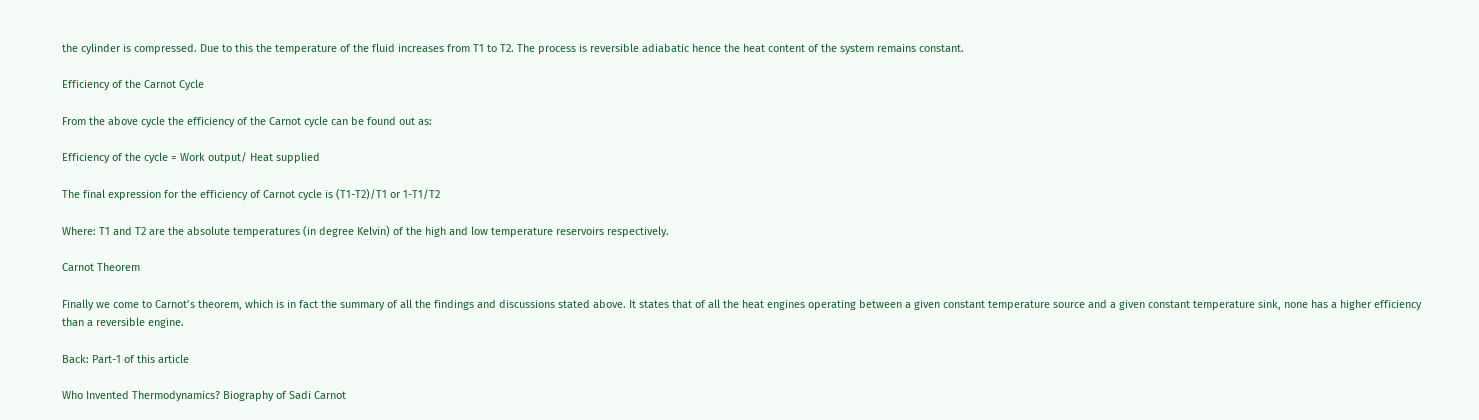the cylinder is compressed. Due to this the temperature of the fluid increases from T1 to T2. The process is reversible adiabatic hence the heat content of the system remains constant.

Efficiency of the Carnot Cycle

From the above cycle the efficiency of the Carnot cycle can be found out as:

Efficiency of the cycle = Work output/ Heat supplied

The final expression for the efficiency of Carnot cycle is (T1-T2)/T1 or 1-T1/T2

Where: T1 and T2 are the absolute temperatures (in degree Kelvin) of the high and low temperature reservoirs respectively.

Carnot Theorem

Finally we come to Carnot’s theorem, which is in fact the summary of all the findings and discussions stated above. It states that of all the heat engines operating between a given constant temperature source and a given constant temperature sink, none has a higher efficiency than a reversible engine.

Back: Part-1 of this article

Who Invented Thermodynamics? Biography of Sadi Carnot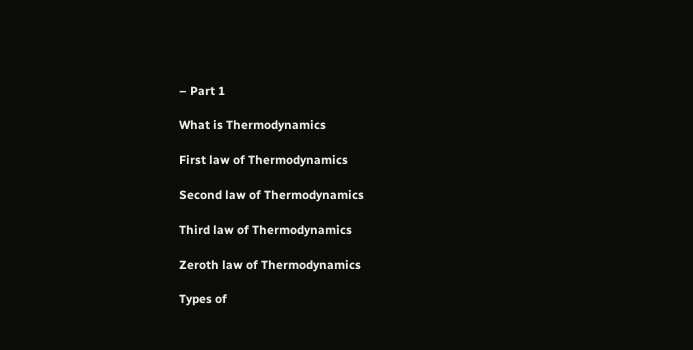– Part 1

What is Thermodynamics

First law of Thermodynamics

Second law of Thermodynamics

Third law of Thermodynamics

Zeroth law of Thermodynamics

Types of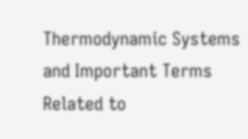Thermodynamic Systems and Important Terms Related to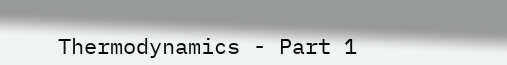Thermodynamics - Part 1